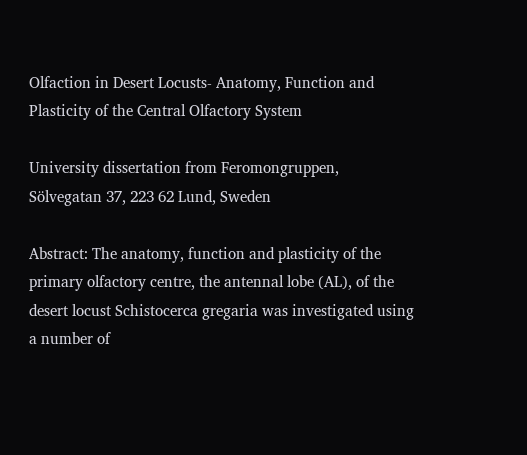Olfaction in Desert Locusts- Anatomy, Function and Plasticity of the Central Olfactory System

University dissertation from Feromongruppen, Sölvegatan 37, 223 62 Lund, Sweden

Abstract: The anatomy, function and plasticity of the primary olfactory centre, the antennal lobe (AL), of the desert locust Schistocerca gregaria was investigated using a number of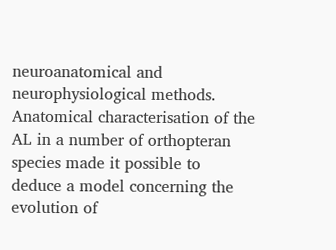neuroanatomical and neurophysiological methods. Anatomical characterisation of the AL in a number of orthopteran species made it possible to deduce a model concerning the evolution of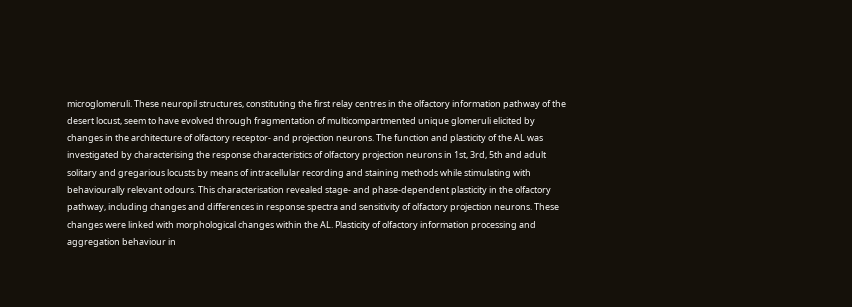microglomeruli. These neuropil structures, constituting the first relay centres in the olfactory information pathway of the desert locust, seem to have evolved through fragmentation of multicompartmented unique glomeruli elicited by changes in the architecture of olfactory receptor- and projection neurons. The function and plasticity of the AL was investigated by characterising the response characteristics of olfactory projection neurons in 1st, 3rd, 5th and adult solitary and gregarious locusts by means of intracellular recording and staining methods while stimulating with behaviourally relevant odours. This characterisation revealed stage- and phase-dependent plasticity in the olfactory pathway, including changes and differences in response spectra and sensitivity of olfactory projection neurons. These changes were linked with morphological changes within the AL. Plasticity of olfactory information processing and aggregation behaviour in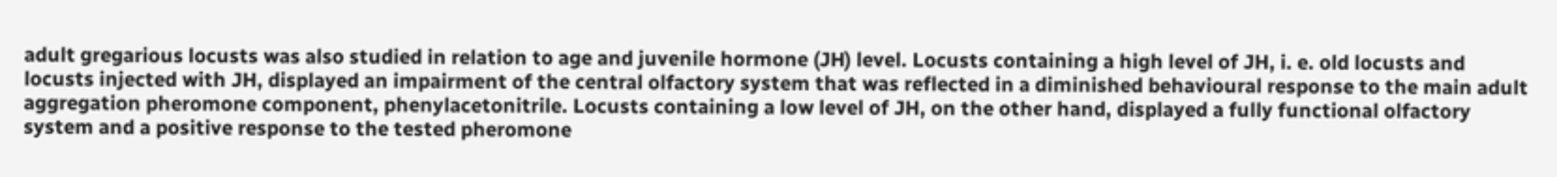adult gregarious locusts was also studied in relation to age and juvenile hormone (JH) level. Locusts containing a high level of JH, i. e. old locusts and locusts injected with JH, displayed an impairment of the central olfactory system that was reflected in a diminished behavioural response to the main adult aggregation pheromone component, phenylacetonitrile. Locusts containing a low level of JH, on the other hand, displayed a fully functional olfactory system and a positive response to the tested pheromone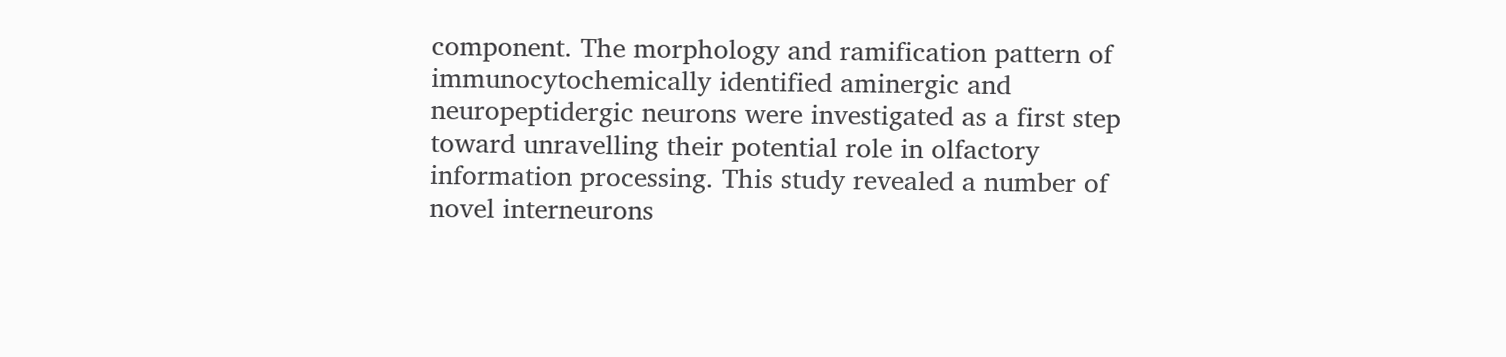component. The morphology and ramification pattern of immunocytochemically identified aminergic and neuropeptidergic neurons were investigated as a first step toward unravelling their potential role in olfactory information processing. This study revealed a number of novel interneurons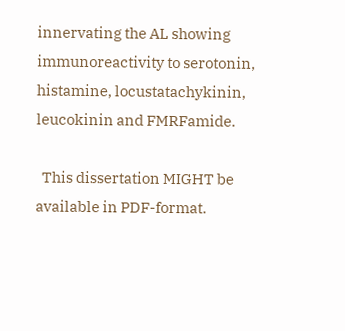innervating the AL showing immunoreactivity to serotonin, histamine, locustatachykinin, leucokinin and FMRFamide.

  This dissertation MIGHT be available in PDF-format.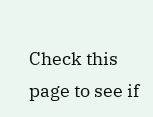Check this page to see if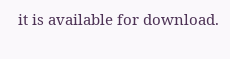it is available for download.